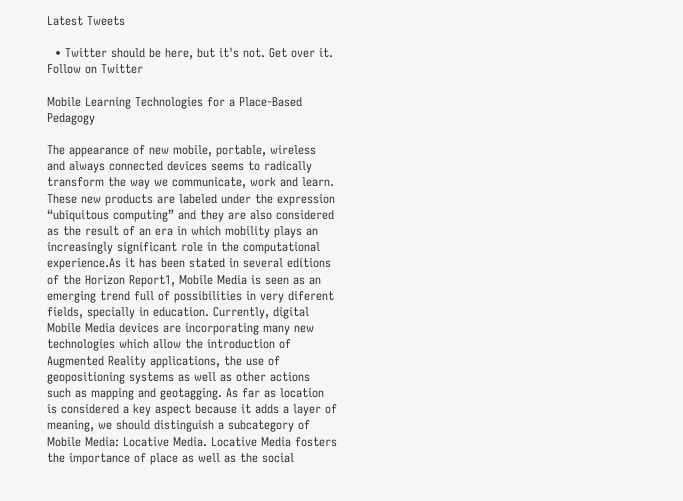Latest Tweets

  • Twitter should be here, but it's not. Get over it.
Follow on Twitter

Mobile Learning Technologies for a Place-Based Pedagogy

The appearance of new mobile, portable, wireless and always connected devices seems to radically transform the way we communicate, work and learn. These new products are labeled under the expression “ubiquitous computing” and they are also considered as the result of an era in which mobility plays an increasingly significant role in the computational experience.As it has been stated in several editions of the Horizon Report1, Mobile Media is seen as an emerging trend full of possibilities in very diferent fields, specially in education. Currently, digital Mobile Media devices are incorporating many new technologies which allow the introduction of Augmented Reality applications, the use of geopositioning systems as well as other actions such as mapping and geotagging. As far as location is considered a key aspect because it adds a layer of meaning, we should distinguish a subcategory of Mobile Media: Locative Media. Locative Media fosters the importance of place as well as the social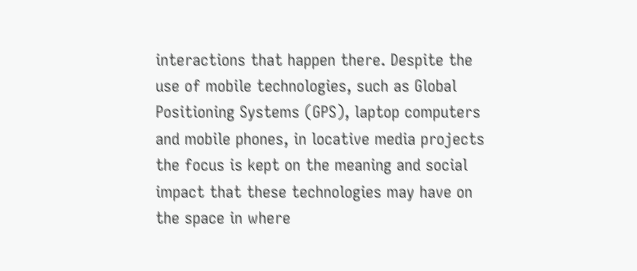interactions that happen there. Despite the use of mobile technologies, such as Global Positioning Systems (GPS), laptop computers and mobile phones, in locative media projects the focus is kept on the meaning and social impact that these technologies may have on the space in where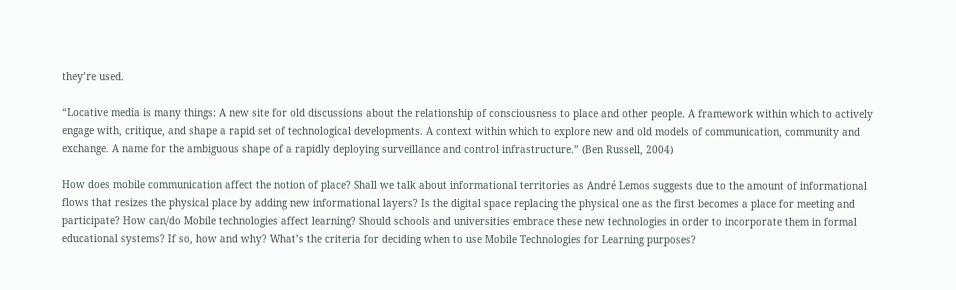they’re used.

“Locative media is many things: A new site for old discussions about the relationship of consciousness to place and other people. A framework within which to actively engage with, critique, and shape a rapid set of technological developments. A context within which to explore new and old models of communication, community and exchange. A name for the ambiguous shape of a rapidly deploying surveillance and control infrastructure.” (Ben Russell, 2004)

How does mobile communication affect the notion of place? Shall we talk about informational territories as André Lemos suggests due to the amount of informational flows that resizes the physical place by adding new informational layers? Is the digital space replacing the physical one as the first becomes a place for meeting and participate? How can/do Mobile technologies affect learning? Should schools and universities embrace these new technologies in order to incorporate them in formal educational systems? If so, how and why? What’s the criteria for deciding when to use Mobile Technologies for Learning purposes?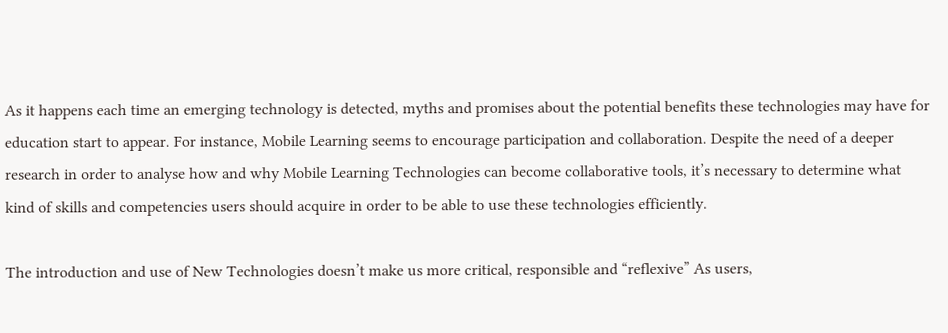As it happens each time an emerging technology is detected, myths and promises about the potential benefits these technologies may have for education start to appear. For instance, Mobile Learning seems to encourage participation and collaboration. Despite the need of a deeper research in order to analyse how and why Mobile Learning Technologies can become collaborative tools, it’s necessary to determine what kind of skills and competencies users should acquire in order to be able to use these technologies efficiently.

The introduction and use of New Technologies doesn’t make us more critical, responsible and “reflexive” As users,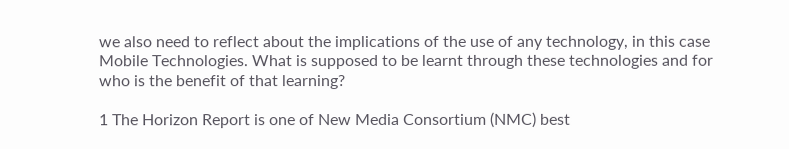we also need to reflect about the implications of the use of any technology, in this case Mobile Technologies. What is supposed to be learnt through these technologies and for who is the benefit of that learning?

1 The Horizon Report is one of New Media Consortium (NMC) best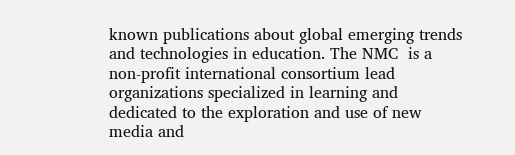known publications about global emerging trends and technologies in education. The NMC  is a non-profit international consortium lead organizations specialized in learning and dedicated to the exploration and use of new media and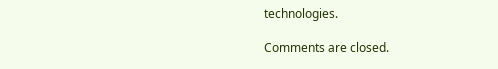technologies.

Comments are closed.